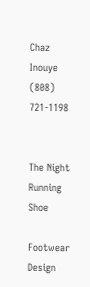Chaz Inouye
(808) 721-1198


The Night Running Shoe

Footwear Design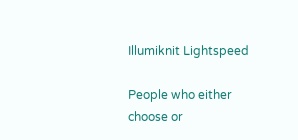Illumiknit Lightspeed

People who either choose or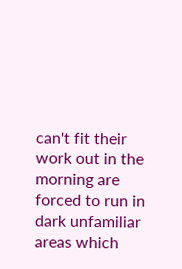can't fit their work out in the morning are forced to run in dark unfamiliar areas which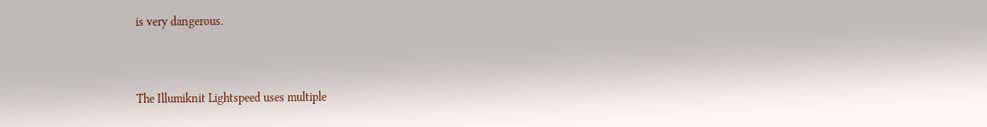is very dangerous.


The Illumiknit Lightspeed uses multiple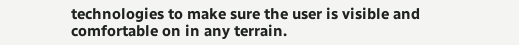technologies to make sure the user is visible and comfortable on in any terrain.